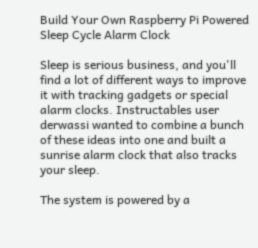Build Your Own Raspberry Pi Powered Sleep Cycle Alarm Clock

Sleep is serious business, and you'll find a lot of different ways to improve it with tracking gadgets or special alarm clocks. Instructables user derwassi wanted to combine a bunch of these ideas into one and built a sunrise alarm clock that also tracks your sleep.

The system is powered by a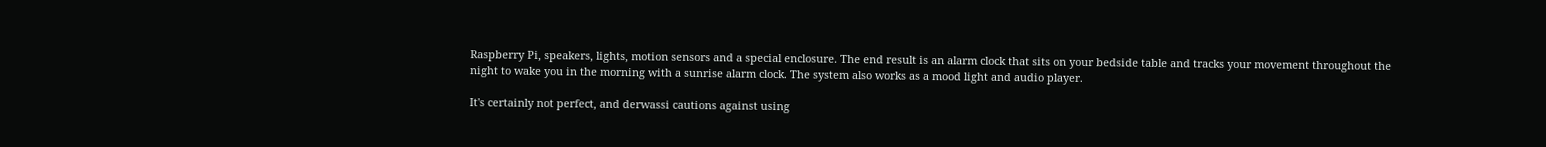Raspberry Pi, speakers, lights, motion sensors and a special enclosure. The end result is an alarm clock that sits on your bedside table and tracks your movement throughout the night to wake you in the morning with a sunrise alarm clock. The system also works as a mood light and audio player.

It's certainly not perfect, and derwassi cautions against using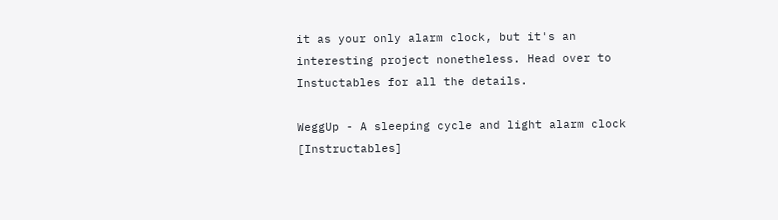it as your only alarm clock, but it's an interesting project nonetheless. Head over to Instuctables for all the details.

WeggUp - A sleeping cycle and light alarm clock [Instructables]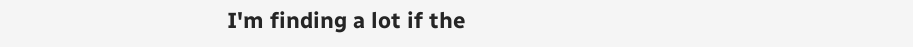I'm finding a lot if the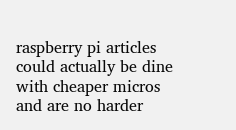raspberry pi articles could actually be dine with cheaper micros and are no harder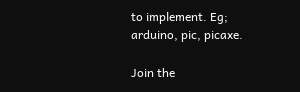to implement. Eg; arduino, pic, picaxe.

Join the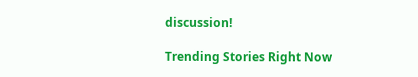discussion!

Trending Stories Right Now